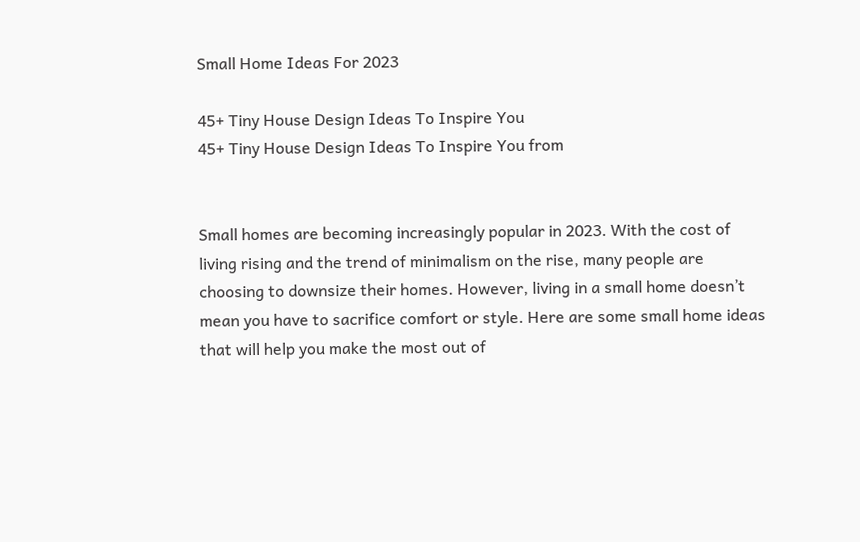Small Home Ideas For 2023

45+ Tiny House Design Ideas To Inspire You
45+ Tiny House Design Ideas To Inspire You from


Small homes are becoming increasingly popular in 2023. With the cost of living rising and the trend of minimalism on the rise, many people are choosing to downsize their homes. However, living in a small home doesn’t mean you have to sacrifice comfort or style. Here are some small home ideas that will help you make the most out of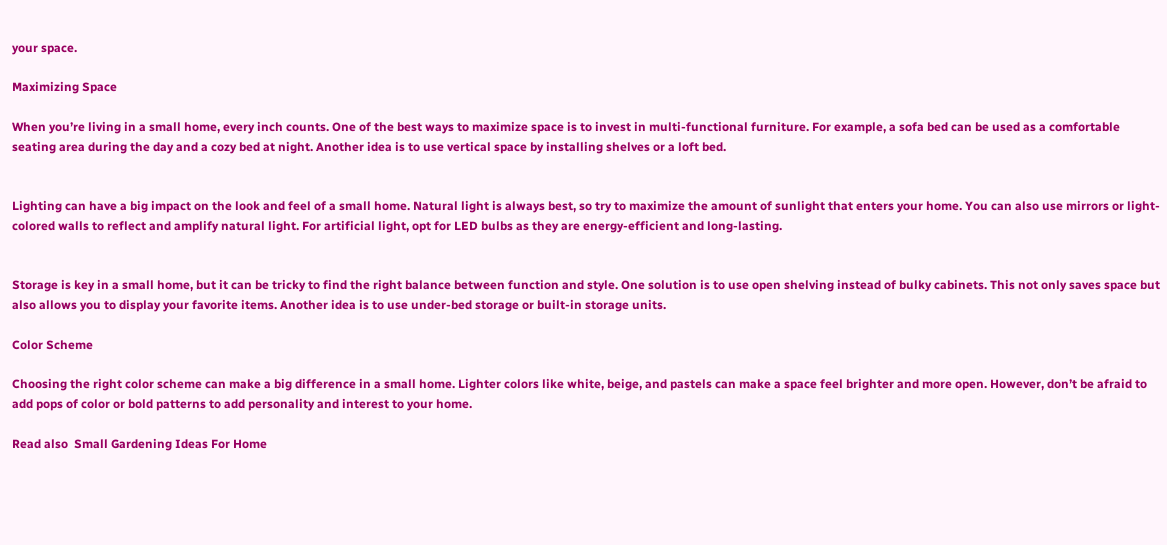your space.

Maximizing Space

When you’re living in a small home, every inch counts. One of the best ways to maximize space is to invest in multi-functional furniture. For example, a sofa bed can be used as a comfortable seating area during the day and a cozy bed at night. Another idea is to use vertical space by installing shelves or a loft bed.


Lighting can have a big impact on the look and feel of a small home. Natural light is always best, so try to maximize the amount of sunlight that enters your home. You can also use mirrors or light-colored walls to reflect and amplify natural light. For artificial light, opt for LED bulbs as they are energy-efficient and long-lasting.


Storage is key in a small home, but it can be tricky to find the right balance between function and style. One solution is to use open shelving instead of bulky cabinets. This not only saves space but also allows you to display your favorite items. Another idea is to use under-bed storage or built-in storage units.

Color Scheme

Choosing the right color scheme can make a big difference in a small home. Lighter colors like white, beige, and pastels can make a space feel brighter and more open. However, don’t be afraid to add pops of color or bold patterns to add personality and interest to your home.

Read also  Small Gardening Ideas For Home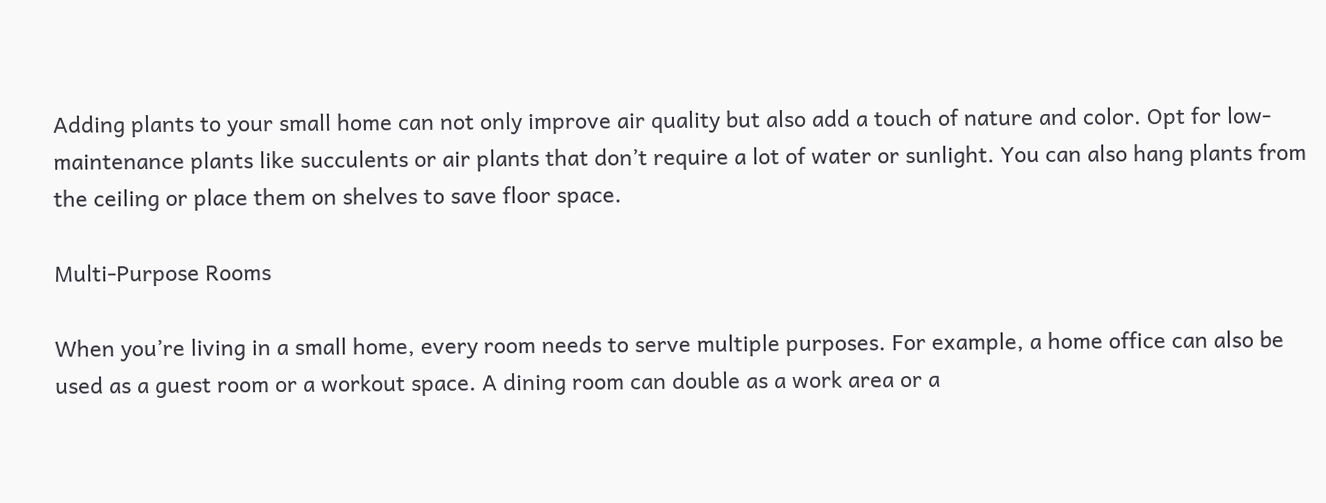Adding plants to your small home can not only improve air quality but also add a touch of nature and color. Opt for low-maintenance plants like succulents or air plants that don’t require a lot of water or sunlight. You can also hang plants from the ceiling or place them on shelves to save floor space.

Multi-Purpose Rooms

When you’re living in a small home, every room needs to serve multiple purposes. For example, a home office can also be used as a guest room or a workout space. A dining room can double as a work area or a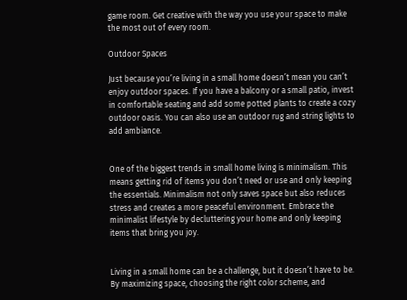game room. Get creative with the way you use your space to make the most out of every room.

Outdoor Spaces

Just because you’re living in a small home doesn’t mean you can’t enjoy outdoor spaces. If you have a balcony or a small patio, invest in comfortable seating and add some potted plants to create a cozy outdoor oasis. You can also use an outdoor rug and string lights to add ambiance.


One of the biggest trends in small home living is minimalism. This means getting rid of items you don’t need or use and only keeping the essentials. Minimalism not only saves space but also reduces stress and creates a more peaceful environment. Embrace the minimalist lifestyle by decluttering your home and only keeping items that bring you joy.


Living in a small home can be a challenge, but it doesn’t have to be. By maximizing space, choosing the right color scheme, and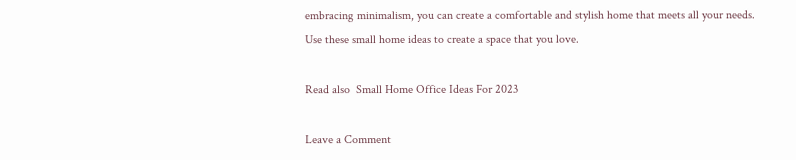embracing minimalism, you can create a comfortable and stylish home that meets all your needs. Use these small home ideas to create a space that you love.

Read also  Small Home Office Ideas For 2023

Leave a Comment